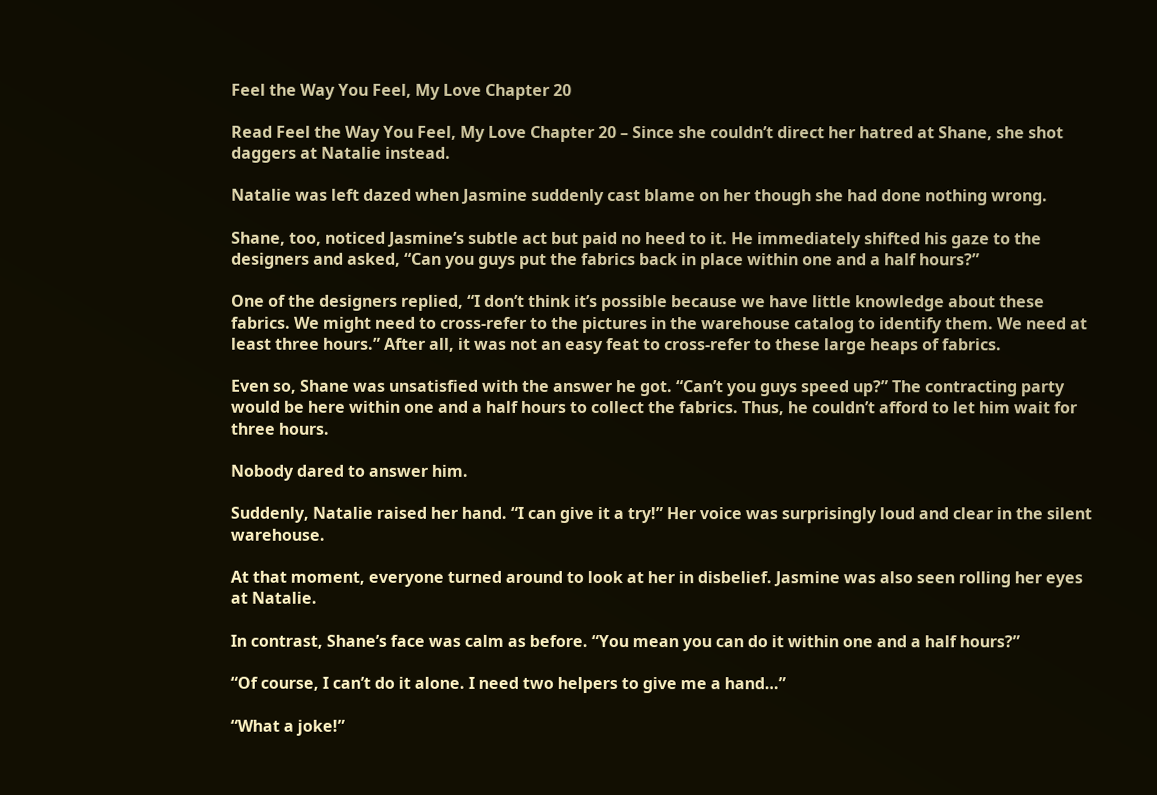Feel the Way You Feel, My Love Chapter 20

Read Feel the Way You Feel, My Love Chapter 20 – Since she couldn’t direct her hatred at Shane, she shot daggers at Natalie instead.

Natalie was left dazed when Jasmine suddenly cast blame on her though she had done nothing wrong.

Shane, too, noticed Jasmine’s subtle act but paid no heed to it. He immediately shifted his gaze to the designers and asked, “Can you guys put the fabrics back in place within one and a half hours?”

One of the designers replied, “I don’t think it’s possible because we have little knowledge about these fabrics. We might need to cross-refer to the pictures in the warehouse catalog to identify them. We need at least three hours.” After all, it was not an easy feat to cross-refer to these large heaps of fabrics.

Even so, Shane was unsatisfied with the answer he got. “Can’t you guys speed up?” The contracting party would be here within one and a half hours to collect the fabrics. Thus, he couldn’t afford to let him wait for three hours.

Nobody dared to answer him.

Suddenly, Natalie raised her hand. “I can give it a try!” Her voice was surprisingly loud and clear in the silent warehouse.

At that moment, everyone turned around to look at her in disbelief. Jasmine was also seen rolling her eyes at Natalie.

In contrast, Shane’s face was calm as before. “You mean you can do it within one and a half hours?”

“Of course, I can’t do it alone. I need two helpers to give me a hand…”

“What a joke!”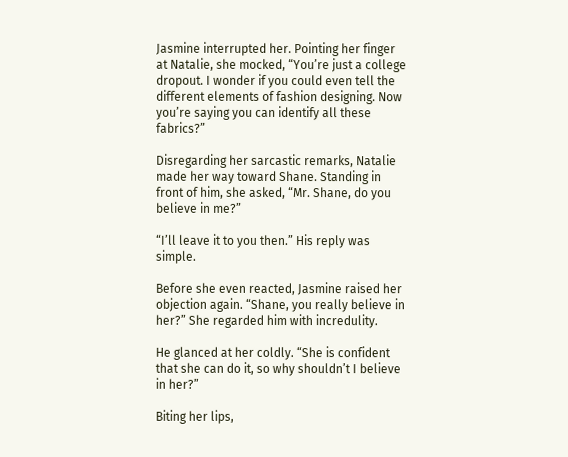Jasmine interrupted her. Pointing her finger at Natalie, she mocked, “You’re just a college dropout. I wonder if you could even tell the different elements of fashion designing. Now you’re saying you can identify all these fabrics?”

Disregarding her sarcastic remarks, Natalie made her way toward Shane. Standing in front of him, she asked, “Mr. Shane, do you believe in me?”

“I’ll leave it to you then.” His reply was simple.

Before she even reacted, Jasmine raised her objection again. “Shane, you really believe in her?” She regarded him with incredulity.

He glanced at her coldly. “She is confident that she can do it, so why shouldn’t I believe in her?”

Biting her lips,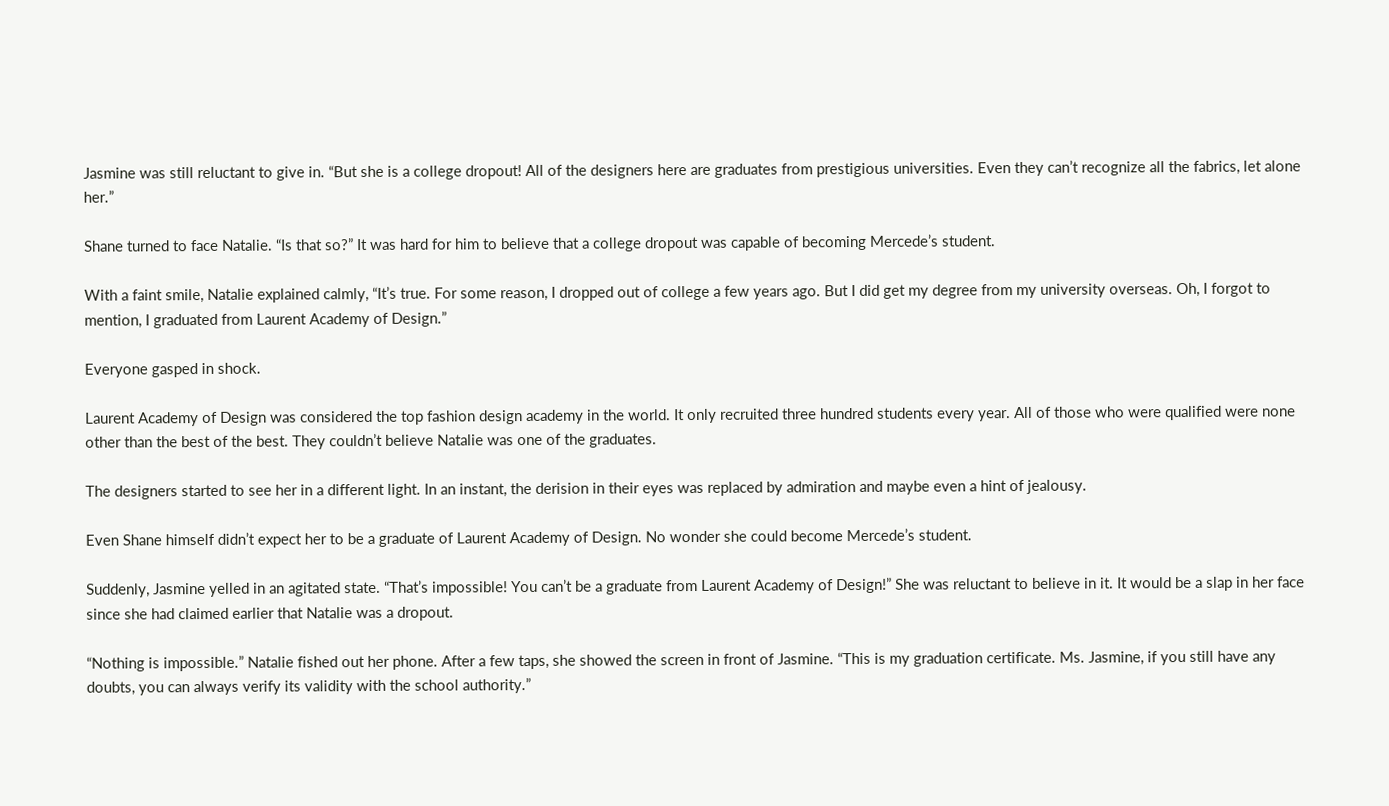Jasmine was still reluctant to give in. “But she is a college dropout! All of the designers here are graduates from prestigious universities. Even they can’t recognize all the fabrics, let alone her.”

Shane turned to face Natalie. “Is that so?” It was hard for him to believe that a college dropout was capable of becoming Mercede’s student.

With a faint smile, Natalie explained calmly, “It’s true. For some reason, I dropped out of college a few years ago. But I did get my degree from my university overseas. Oh, I forgot to mention, I graduated from Laurent Academy of Design.”

Everyone gasped in shock.

Laurent Academy of Design was considered the top fashion design academy in the world. It only recruited three hundred students every year. All of those who were qualified were none other than the best of the best. They couldn’t believe Natalie was one of the graduates.

The designers started to see her in a different light. In an instant, the derision in their eyes was replaced by admiration and maybe even a hint of jealousy.

Even Shane himself didn’t expect her to be a graduate of Laurent Academy of Design. No wonder she could become Mercede’s student.

Suddenly, Jasmine yelled in an agitated state. “That’s impossible! You can’t be a graduate from Laurent Academy of Design!” She was reluctant to believe in it. It would be a slap in her face since she had claimed earlier that Natalie was a dropout.

“Nothing is impossible.” Natalie fished out her phone. After a few taps, she showed the screen in front of Jasmine. “This is my graduation certificate. Ms. Jasmine, if you still have any doubts, you can always verify its validity with the school authority.”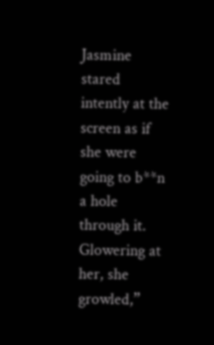Jasmine stared intently at the screen as if she were going to b**n a hole through it. Glowering at her, she growled,”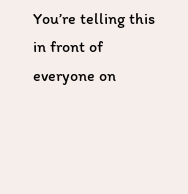You’re telling this in front of everyone on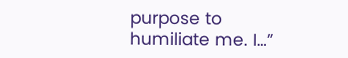purpose to humiliate me. I…”